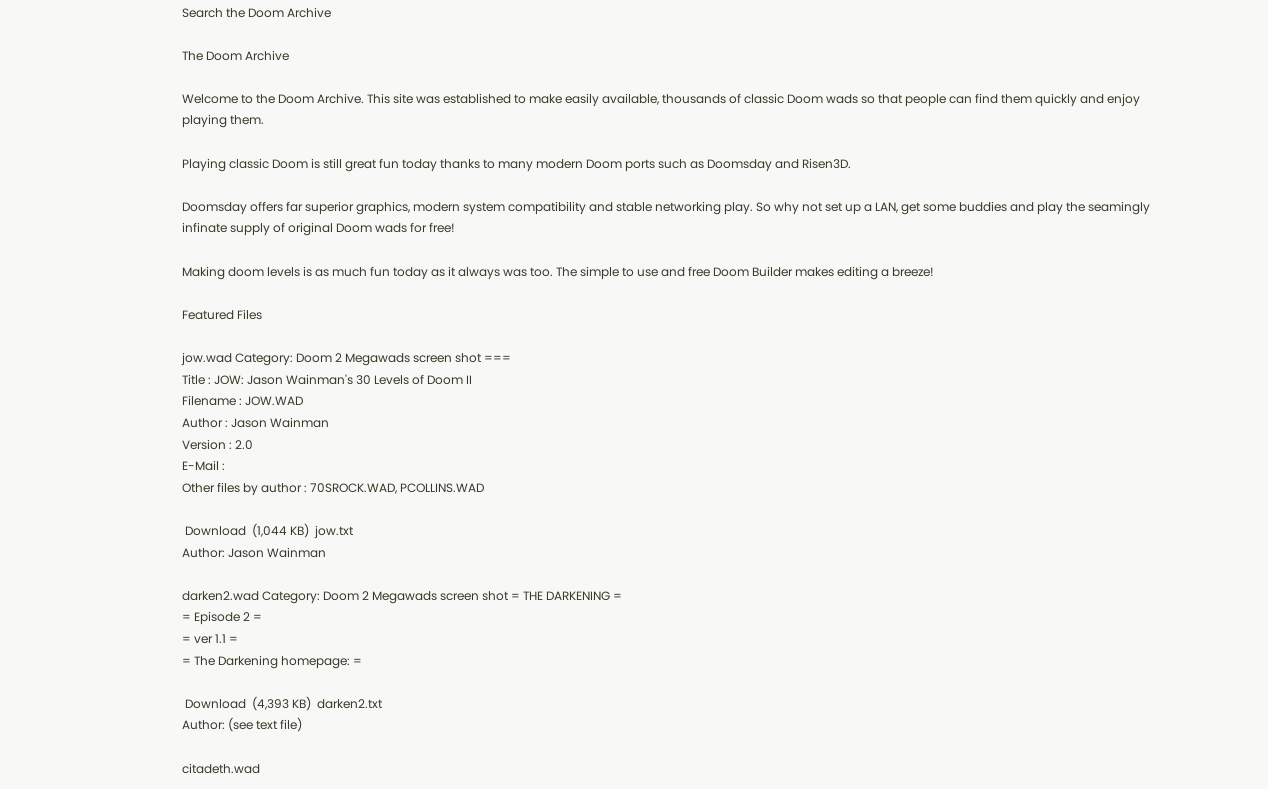Search the Doom Archive

The Doom Archive

Welcome to the Doom Archive. This site was established to make easily available, thousands of classic Doom wads so that people can find them quickly and enjoy playing them.

Playing classic Doom is still great fun today thanks to many modern Doom ports such as Doomsday and Risen3D.

Doomsday offers far superior graphics, modern system compatibility and stable networking play. So why not set up a LAN, get some buddies and play the seamingly infinate supply of original Doom wads for free!

Making doom levels is as much fun today as it always was too. The simple to use and free Doom Builder makes editing a breeze!

Featured Files

jow.wad Category: Doom 2 Megawads screen shot ===
Title : JOW: Jason Wainman's 30 Levels of Doom II
Filename : JOW.WAD
Author : Jason Wainman
Version : 2.0
E-Mail :
Other files by author : 70SROCK.WAD, PCOLLINS.WAD

 Download  (1,044 KB)  jow.txt
Author: Jason Wainman

darken2.wad Category: Doom 2 Megawads screen shot = THE DARKENING =
= Episode 2 =
= ver 1.1 =
= The Darkening homepage: =

 Download  (4,393 KB)  darken2.txt
Author: (see text file)

citadeth.wad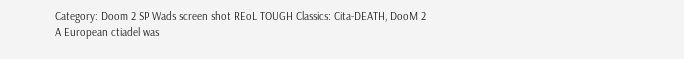Category: Doom 2 SP Wads screen shot REoL TOUGH Classics: Cita-DEATH, DooM 2
A European ctiadel was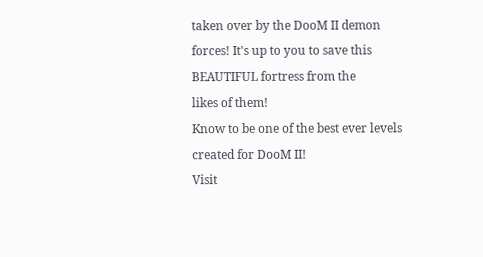taken over by the DooM II demon
forces! It's up to you to save this BEAUTIFUL fortress from the
likes of them!
Know to be one of the best ever levels created for DooM II!
Visit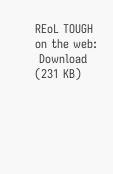REoL TOUGH on the web:
 Download  (231 KB)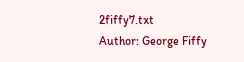2fiffy7.txt
Author: George Fiffy